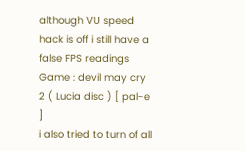although VU speed hack is off i still have a false FPS readings
Game : devil may cry 2 ( Lucia disc ) [ pal-e ]
i also tried to turn of all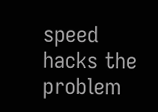speed hacks the problem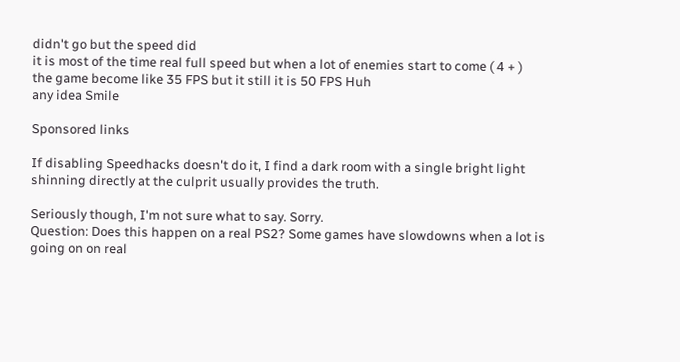didn't go but the speed did
it is most of the time real full speed but when a lot of enemies start to come ( 4 + )
the game become like 35 FPS but it still it is 50 FPS Huh
any idea Smile

Sponsored links

If disabling Speedhacks doesn't do it, I find a dark room with a single bright light shinning directly at the culprit usually provides the truth.

Seriously though, I'm not sure what to say. Sorry.
Question: Does this happen on a real PS2? Some games have slowdowns when a lot is going on on real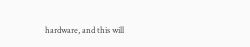hardware, and this will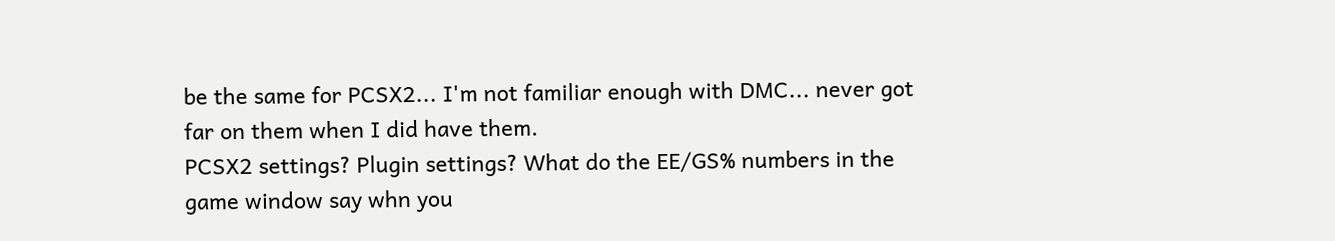be the same for PCSX2... I'm not familiar enough with DMC... never got far on them when I did have them.
PCSX2 settings? Plugin settings? What do the EE/GS% numbers in the game window say whn you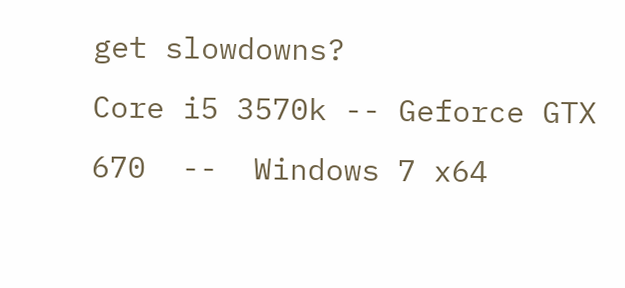get slowdowns?
Core i5 3570k -- Geforce GTX 670  --  Windows 7 x64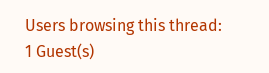Users browsing this thread: 1 Guest(s)